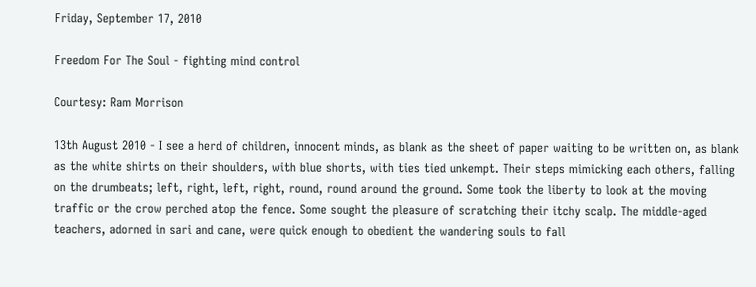Friday, September 17, 2010

Freedom For The Soul - fighting mind control

Courtesy: Ram Morrison

13th August 2010 - I see a herd of children, innocent minds, as blank as the sheet of paper waiting to be written on, as blank as the white shirts on their shoulders, with blue shorts, with ties tied unkempt. Their steps mimicking each others, falling on the drumbeats; left, right, left, right, round, round around the ground. Some took the liberty to look at the moving traffic or the crow perched atop the fence. Some sought the pleasure of scratching their itchy scalp. The middle-aged teachers, adorned in sari and cane, were quick enough to obedient the wandering souls to fall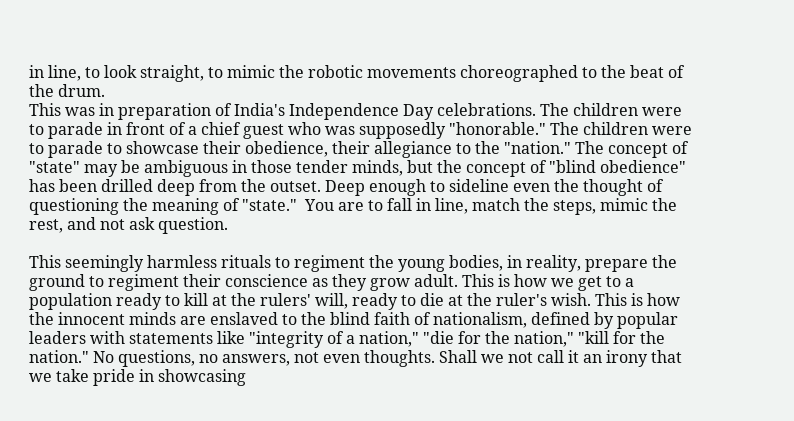in line, to look straight, to mimic the robotic movements choreographed to the beat of the drum.
This was in preparation of India's Independence Day celebrations. The children were to parade in front of a chief guest who was supposedly "honorable." The children were to parade to showcase their obedience, their allegiance to the "nation." The concept of "state" may be ambiguous in those tender minds, but the concept of "blind obedience" has been drilled deep from the outset. Deep enough to sideline even the thought of questioning the meaning of "state."  You are to fall in line, match the steps, mimic the rest, and not ask question.

This seemingly harmless rituals to regiment the young bodies, in reality, prepare the ground to regiment their conscience as they grow adult. This is how we get to a population ready to kill at the rulers' will, ready to die at the ruler's wish. This is how the innocent minds are enslaved to the blind faith of nationalism, defined by popular leaders with statements like "integrity of a nation," "die for the nation," "kill for the nation." No questions, no answers, not even thoughts. Shall we not call it an irony that we take pride in showcasing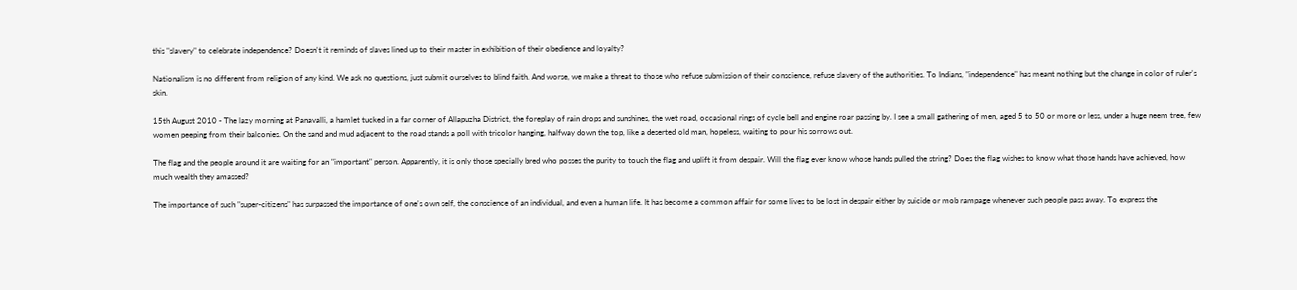this "slavery" to celebrate independence? Doesn't it reminds of slaves lined up to their master in exhibition of their obedience and loyalty?

Nationalism is no different from religion of any kind. We ask no questions, just submit ourselves to blind faith. And worse, we make a threat to those who refuse submission of their conscience, refuse slavery of the authorities. To Indians, "independence" has meant nothing but the change in color of ruler's skin.

15th August 2010 - The lazy morning at Panavalli, a hamlet tucked in a far corner of Allapuzha District, the foreplay of rain drops and sunshines, the wet road, occasional rings of cycle bell and engine roar passing by. I see a small gathering of men, aged 5 to 50 or more or less, under a huge neem tree, few women peeping from their balconies. On the sand and mud adjacent to the road stands a poll with tricolor hanging, halfway down the top, like a deserted old man, hopeless, waiting to pour his sorrows out.

The flag and the people around it are waiting for an "important" person. Apparently, it is only those specially bred who posses the purity to touch the flag and uplift it from despair. Will the flag ever know whose hands pulled the string? Does the flag wishes to know what those hands have achieved, how much wealth they amassed?

The importance of such "super-citizens" has surpassed the importance of one's own self, the conscience of an individual, and even a human life. It has become a common affair for some lives to be lost in despair either by suicide or mob rampage whenever such people pass away. To express the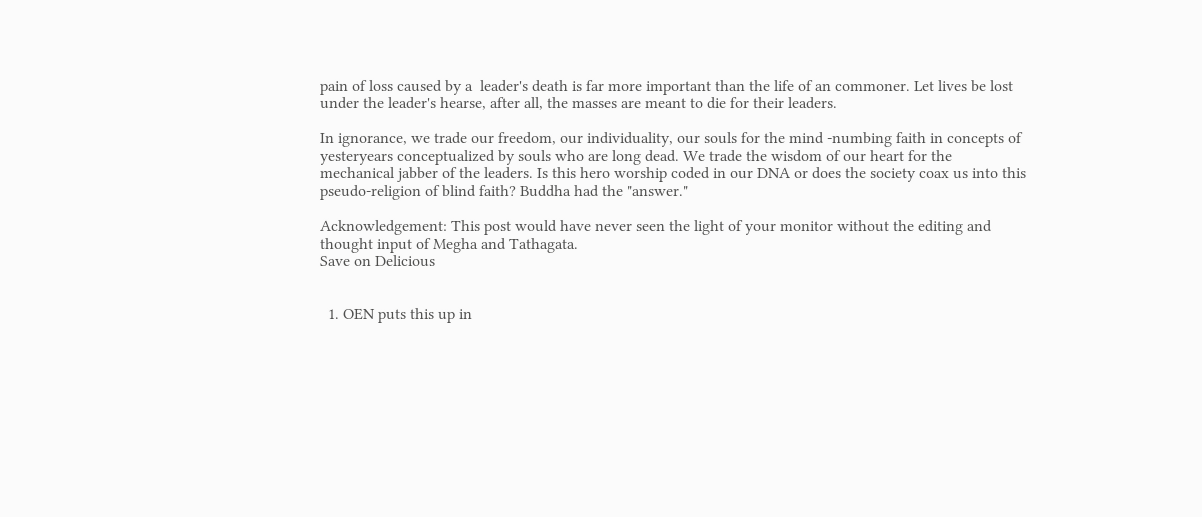pain of loss caused by a  leader's death is far more important than the life of an commoner. Let lives be lost under the leader's hearse, after all, the masses are meant to die for their leaders.

In ignorance, we trade our freedom, our individuality, our souls for the mind -numbing faith in concepts of yesteryears conceptualized by souls who are long dead. We trade the wisdom of our heart for the mechanical jabber of the leaders. Is this hero worship coded in our DNA or does the society coax us into this pseudo-religion of blind faith? Buddha had the "answer."

Acknowledgement: This post would have never seen the light of your monitor without the editing and thought input of Megha and Tathagata.
Save on Delicious


  1. OEN puts this up in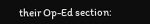their Op-Ed section: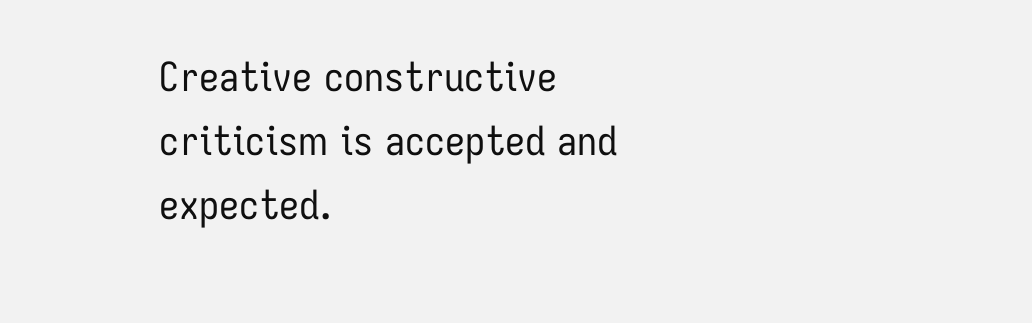Creative constructive criticism is accepted and expected.